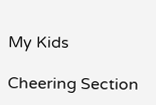My Kids

Cheering Section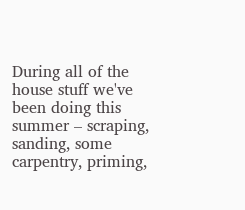During all of the house stuff we've been doing this summer – scraping, sanding, some carpentry, priming,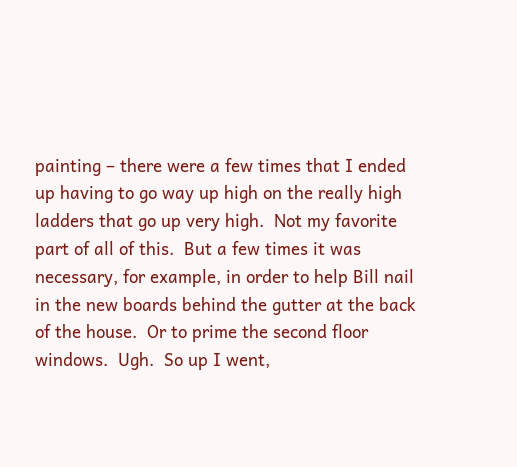painting – there were a few times that I ended up having to go way up high on the really high ladders that go up very high.  Not my favorite part of all of this.  But a few times it was necessary, for example, in order to help Bill nail in the new boards behind the gutter at the back of the house.  Or to prime the second floor windows.  Ugh.  So up I went,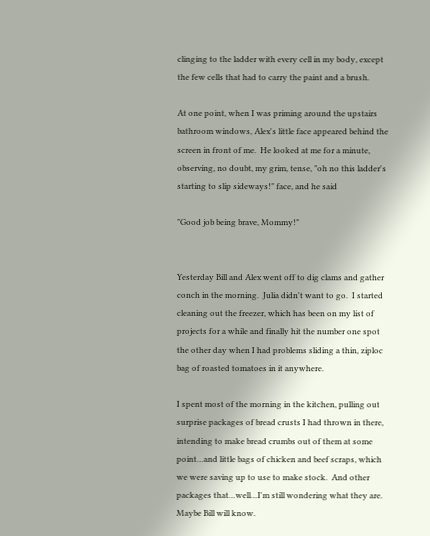clinging to the ladder with every cell in my body, except the few cells that had to carry the paint and a brush.

At one point, when I was priming around the upstairs bathroom windows, Alex's little face appeared behind the screen in front of me.  He looked at me for a minute, observing, no doubt, my grim, tense, "oh no this ladder's starting to slip sideways!" face, and he said

"Good job being brave, Mommy!"


Yesterday Bill and Alex went off to dig clams and gather conch in the morning.  Julia didn't want to go.  I started cleaning out the freezer, which has been on my list of projects for a while and finally hit the number one spot the other day when I had problems sliding a thin, ziploc bag of roasted tomatoes in it anywhere.

I spent most of the morning in the kitchen, pulling out surprise packages of bread crusts I had thrown in there, intending to make bread crumbs out of them at some point…and little bags of chicken and beef scraps, which we were saving up to use to make stock.  And other packages that…well…I'm still wondering what they are.  Maybe Bill will know.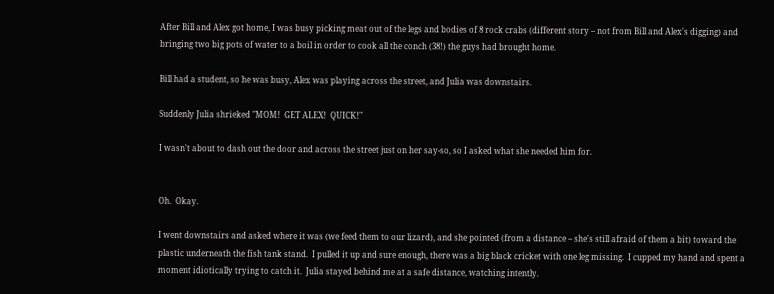After Bill and Alex got home, I was busy picking meat out of the legs and bodies of 8 rock crabs (different story – not from Bill and Alex's digging) and bringing two big pots of water to a boil in order to cook all the conch (38!) the guys had brought home.

Bill had a student, so he was busy, Alex was playing across the street, and Julia was downstairs.

Suddenly Julia shrieked "MOM!  GET ALEX!  QUICK!"

I wasn't about to dash out the door and across the street just on her say-so, so I asked what she needed him for.


Oh.  Okay.

I went downstairs and asked where it was (we feed them to our lizard), and she pointed (from a distance – she's still afraid of them a bit) toward the plastic underneath the fish tank stand.  I pulled it up and sure enough, there was a big black cricket with one leg missing.  I cupped my hand and spent a moment idiotically trying to catch it.  Julia stayed behind me at a safe distance, watching intently.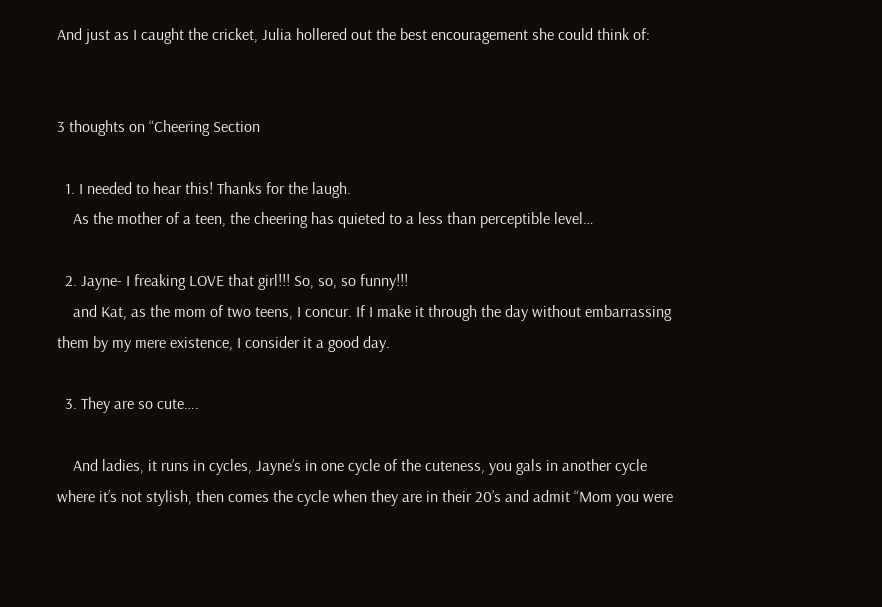And just as I caught the cricket, Julia hollered out the best encouragement she could think of:


3 thoughts on “Cheering Section

  1. I needed to hear this! Thanks for the laugh.
    As the mother of a teen, the cheering has quieted to a less than perceptible level…

  2. Jayne- I freaking LOVE that girl!!! So, so, so funny!!!
    and Kat, as the mom of two teens, I concur. If I make it through the day without embarrassing them by my mere existence, I consider it a good day.

  3. They are so cute….

    And ladies, it runs in cycles, Jayne’s in one cycle of the cuteness, you gals in another cycle where it’s not stylish, then comes the cycle when they are in their 20’s and admit “Mom you were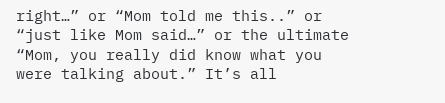right…” or “Mom told me this..” or “just like Mom said…” or the ultimate “Mom, you really did know what you were talking about.” It’s all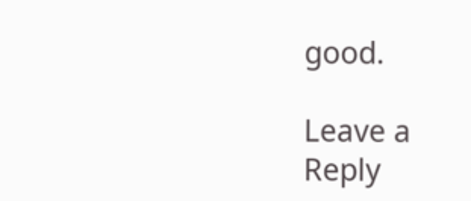good.

Leave a Reply